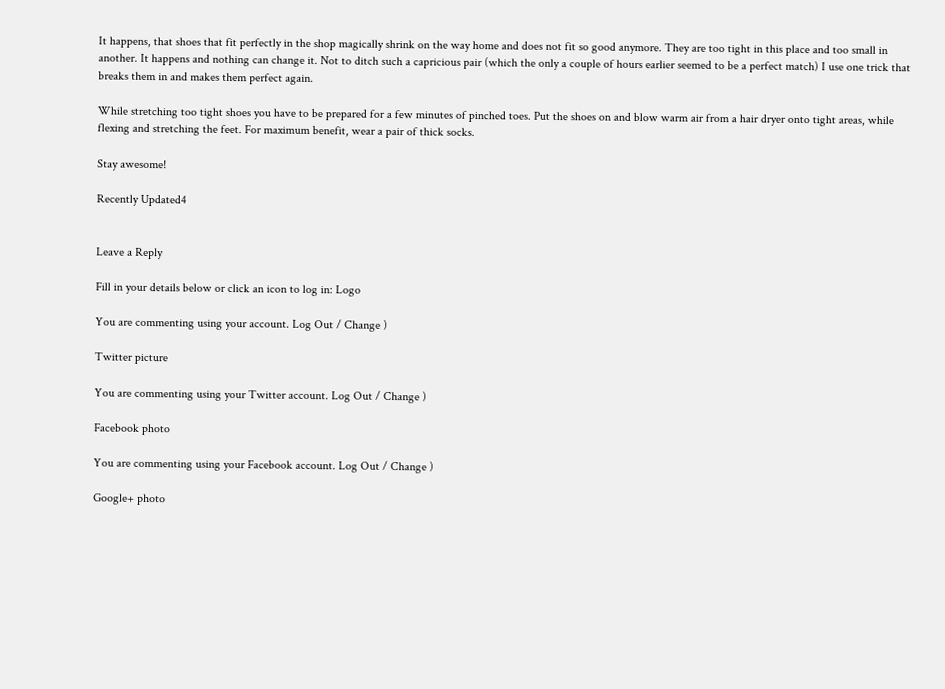It happens, that shoes that fit perfectly in the shop magically shrink on the way home and does not fit so good anymore. They are too tight in this place and too small in another. It happens and nothing can change it. Not to ditch such a capricious pair (which the only a couple of hours earlier seemed to be a perfect match) I use one trick that breaks them in and makes them perfect again.

While stretching too tight shoes you have to be prepared for a few minutes of pinched toes. Put the shoes on and blow warm air from a hair dryer onto tight areas, while flexing and stretching the feet. For maximum benefit, wear a pair of thick socks.

Stay awesome!

Recently Updated4


Leave a Reply

Fill in your details below or click an icon to log in: Logo

You are commenting using your account. Log Out / Change )

Twitter picture

You are commenting using your Twitter account. Log Out / Change )

Facebook photo

You are commenting using your Facebook account. Log Out / Change )

Google+ photo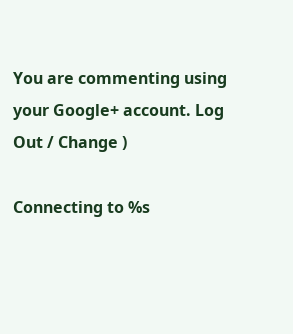You are commenting using your Google+ account. Log Out / Change )

Connecting to %s